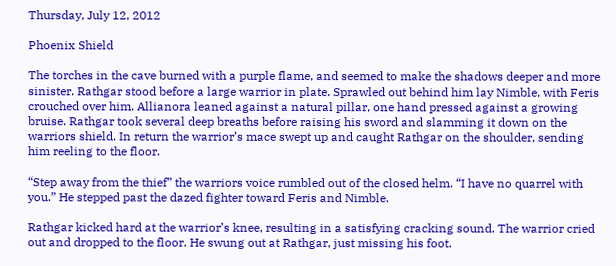Thursday, July 12, 2012

Phoenix Shield

The torches in the cave burned with a purple flame, and seemed to make the shadows deeper and more sinister. Rathgar stood before a large warrior in plate. Sprawled out behind him lay Nimble, with Feris crouched over him. Allianora leaned against a natural pillar, one hand pressed against a growing bruise. Rathgar took several deep breaths before raising his sword and slamming it down on the warriors shield. In return the warrior’s mace swept up and caught Rathgar on the shoulder, sending him reeling to the floor.

“Step away from the thief” the warriors voice rumbled out of the closed helm. “I have no quarrel with you.” He stepped past the dazed fighter toward Feris and Nimble.

Rathgar kicked hard at the warrior’s knee, resulting in a satisfying cracking sound. The warrior cried out and dropped to the floor. He swung out at Rathgar, just missing his foot.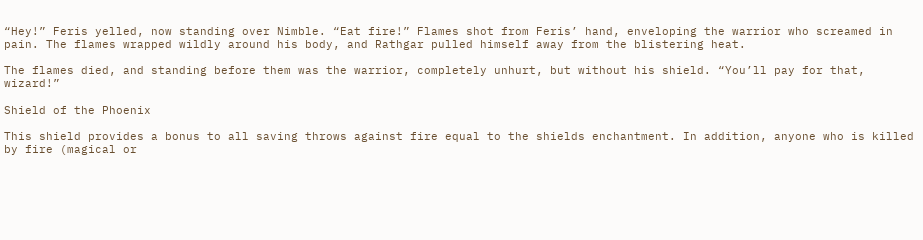“Hey!” Feris yelled, now standing over Nimble. “Eat fire!” Flames shot from Feris’ hand, enveloping the warrior who screamed in pain. The flames wrapped wildly around his body, and Rathgar pulled himself away from the blistering heat.

The flames died, and standing before them was the warrior, completely unhurt, but without his shield. “You’ll pay for that, wizard!”

Shield of the Phoenix

This shield provides a bonus to all saving throws against fire equal to the shields enchantment. In addition, anyone who is killed by fire (magical or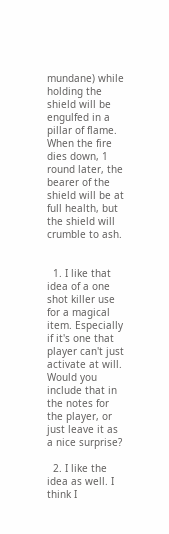mundane) while holding the shield will be engulfed in a pillar of flame. When the fire dies down, 1 round later, the bearer of the shield will be at full health, but the shield will crumble to ash.


  1. I like that idea of a one shot killer use for a magical item. Especially if it's one that player can't just activate at will. Would you include that in the notes for the player, or just leave it as a nice surprise?

  2. I like the idea as well. I think I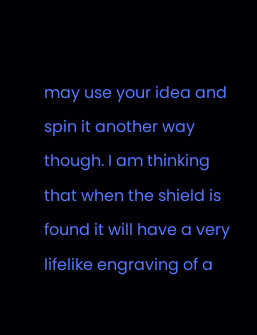may use your idea and spin it another way though. I am thinking that when the shield is found it will have a very lifelike engraving of a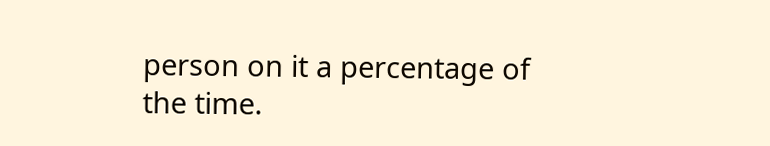person on it a percentage of the time.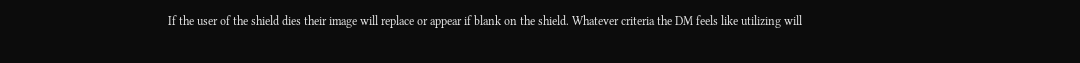If the user of the shield dies their image will replace or appear if blank on the shield. Whatever criteria the DM feels like utilizing will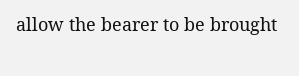allow the bearer to be brought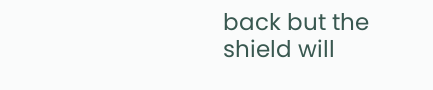back but the shield will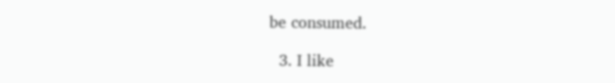be consumed.

  3. I like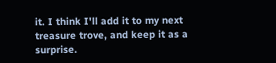it. I think I'll add it to my next treasure trove, and keep it as a surprise.